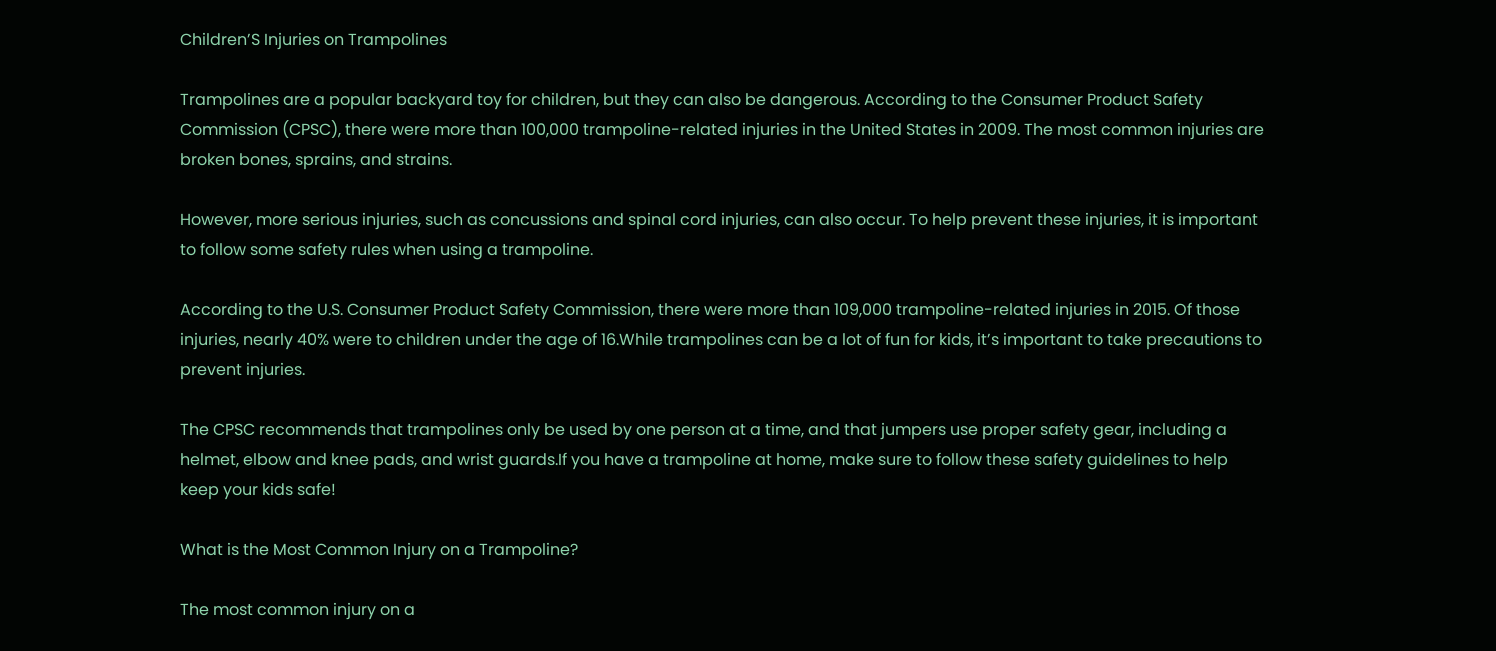Children’S Injuries on Trampolines

Trampolines are a popular backyard toy for children, but they can also be dangerous. According to the Consumer Product Safety Commission (CPSC), there were more than 100,000 trampoline-related injuries in the United States in 2009. The most common injuries are broken bones, sprains, and strains.

However, more serious injuries, such as concussions and spinal cord injuries, can also occur. To help prevent these injuries, it is important to follow some safety rules when using a trampoline.

According to the U.S. Consumer Product Safety Commission, there were more than 109,000 trampoline-related injuries in 2015. Of those injuries, nearly 40% were to children under the age of 16.While trampolines can be a lot of fun for kids, it’s important to take precautions to prevent injuries.

The CPSC recommends that trampolines only be used by one person at a time, and that jumpers use proper safety gear, including a helmet, elbow and knee pads, and wrist guards.If you have a trampoline at home, make sure to follow these safety guidelines to help keep your kids safe!

What is the Most Common Injury on a Trampoline?

The most common injury on a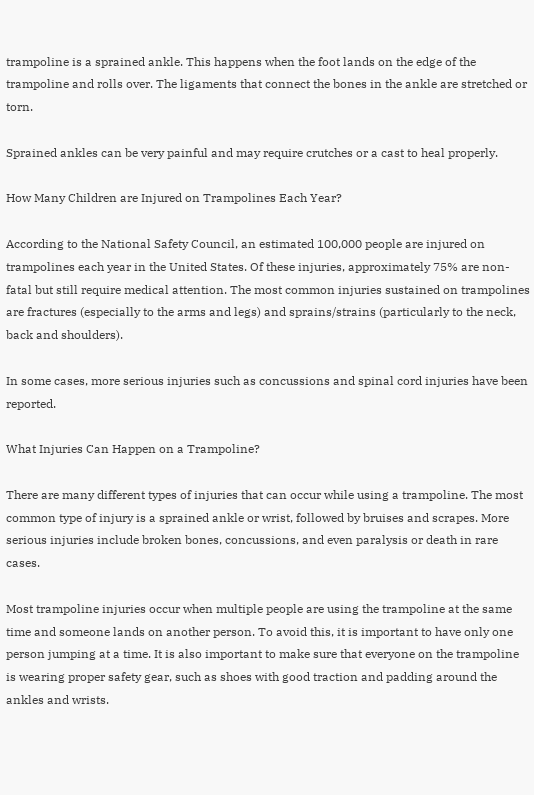trampoline is a sprained ankle. This happens when the foot lands on the edge of the trampoline and rolls over. The ligaments that connect the bones in the ankle are stretched or torn.

Sprained ankles can be very painful and may require crutches or a cast to heal properly.

How Many Children are Injured on Trampolines Each Year?

According to the National Safety Council, an estimated 100,000 people are injured on trampolines each year in the United States. Of these injuries, approximately 75% are non-fatal but still require medical attention. The most common injuries sustained on trampolines are fractures (especially to the arms and legs) and sprains/strains (particularly to the neck, back and shoulders).

In some cases, more serious injuries such as concussions and spinal cord injuries have been reported.

What Injuries Can Happen on a Trampoline?

There are many different types of injuries that can occur while using a trampoline. The most common type of injury is a sprained ankle or wrist, followed by bruises and scrapes. More serious injuries include broken bones, concussions, and even paralysis or death in rare cases.

Most trampoline injuries occur when multiple people are using the trampoline at the same time and someone lands on another person. To avoid this, it is important to have only one person jumping at a time. It is also important to make sure that everyone on the trampoline is wearing proper safety gear, such as shoes with good traction and padding around the ankles and wrists.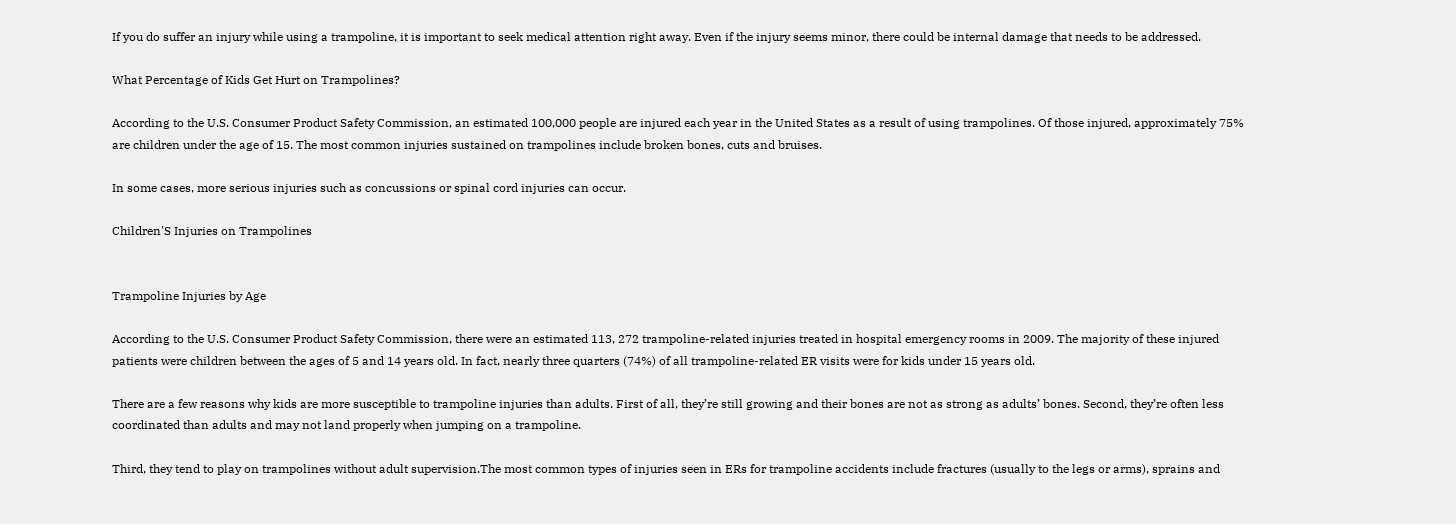If you do suffer an injury while using a trampoline, it is important to seek medical attention right away. Even if the injury seems minor, there could be internal damage that needs to be addressed.

What Percentage of Kids Get Hurt on Trampolines?

According to the U.S. Consumer Product Safety Commission, an estimated 100,000 people are injured each year in the United States as a result of using trampolines. Of those injured, approximately 75% are children under the age of 15. The most common injuries sustained on trampolines include broken bones, cuts and bruises.

In some cases, more serious injuries such as concussions or spinal cord injuries can occur.

Children'S Injuries on Trampolines


Trampoline Injuries by Age

According to the U.S. Consumer Product Safety Commission, there were an estimated 113, 272 trampoline-related injuries treated in hospital emergency rooms in 2009. The majority of these injured patients were children between the ages of 5 and 14 years old. In fact, nearly three quarters (74%) of all trampoline-related ER visits were for kids under 15 years old.

There are a few reasons why kids are more susceptible to trampoline injuries than adults. First of all, they’re still growing and their bones are not as strong as adults’ bones. Second, they’re often less coordinated than adults and may not land properly when jumping on a trampoline.

Third, they tend to play on trampolines without adult supervision.The most common types of injuries seen in ERs for trampoline accidents include fractures (usually to the legs or arms), sprains and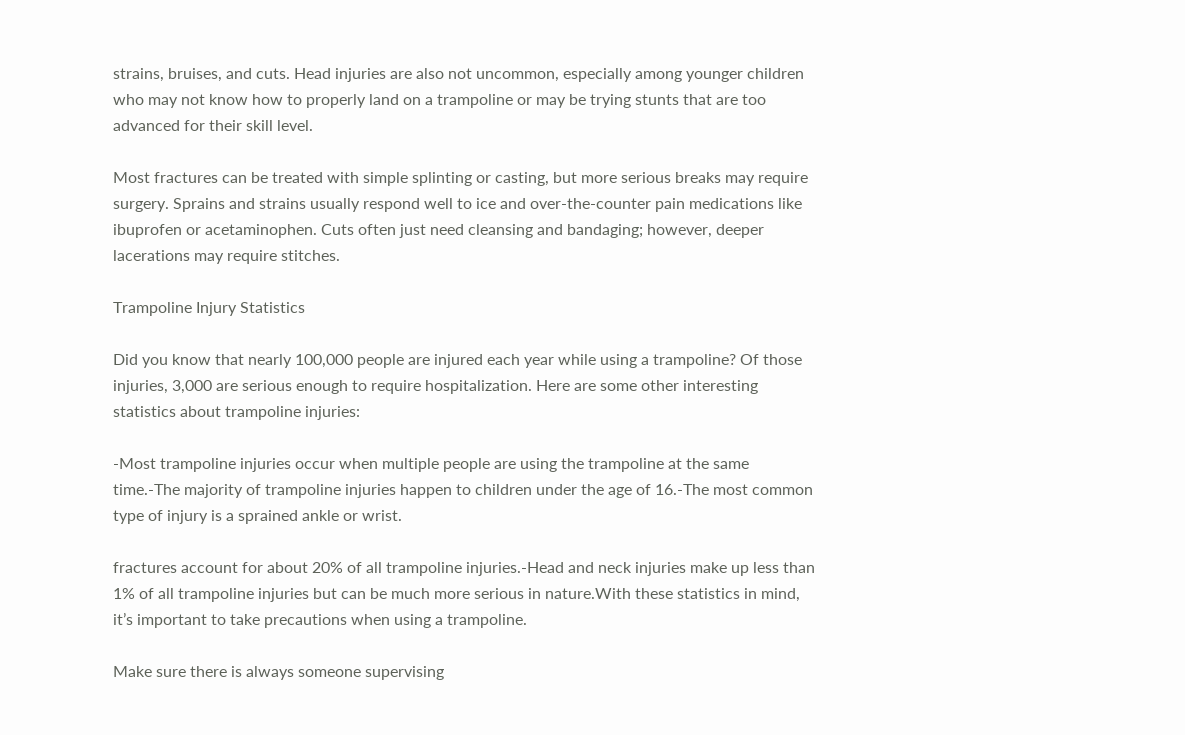strains, bruises, and cuts. Head injuries are also not uncommon, especially among younger children who may not know how to properly land on a trampoline or may be trying stunts that are too advanced for their skill level.

Most fractures can be treated with simple splinting or casting, but more serious breaks may require surgery. Sprains and strains usually respond well to ice and over-the-counter pain medications like ibuprofen or acetaminophen. Cuts often just need cleansing and bandaging; however, deeper lacerations may require stitches.

Trampoline Injury Statistics

Did you know that nearly 100,000 people are injured each year while using a trampoline? Of those injuries, 3,000 are serious enough to require hospitalization. Here are some other interesting statistics about trampoline injuries:

-Most trampoline injuries occur when multiple people are using the trampoline at the same time.-The majority of trampoline injuries happen to children under the age of 16.-The most common type of injury is a sprained ankle or wrist.

fractures account for about 20% of all trampoline injuries.-Head and neck injuries make up less than 1% of all trampoline injuries but can be much more serious in nature.With these statistics in mind, it’s important to take precautions when using a trampoline.

Make sure there is always someone supervising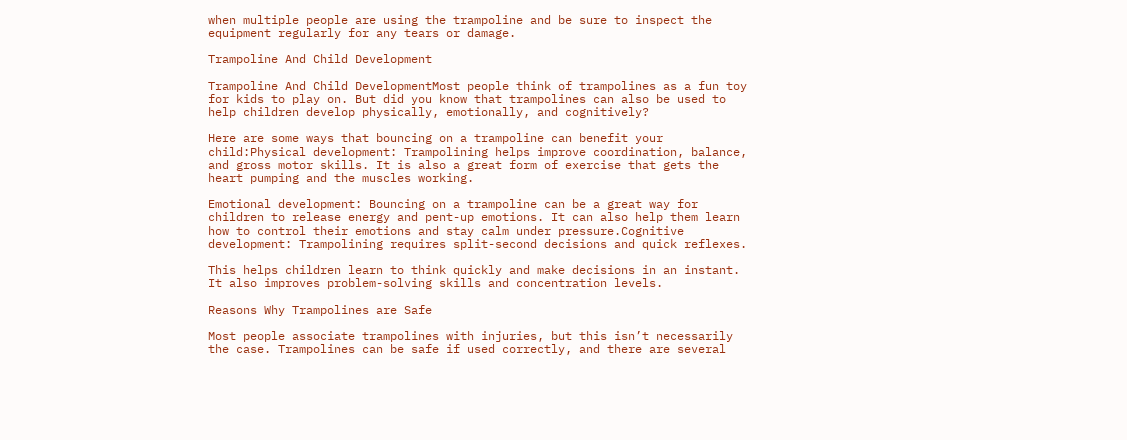when multiple people are using the trampoline and be sure to inspect the equipment regularly for any tears or damage.

Trampoline And Child Development

Trampoline And Child DevelopmentMost people think of trampolines as a fun toy for kids to play on. But did you know that trampolines can also be used to help children develop physically, emotionally, and cognitively?

Here are some ways that bouncing on a trampoline can benefit your child:Physical development: Trampolining helps improve coordination, balance, and gross motor skills. It is also a great form of exercise that gets the heart pumping and the muscles working.

Emotional development: Bouncing on a trampoline can be a great way for children to release energy and pent-up emotions. It can also help them learn how to control their emotions and stay calm under pressure.Cognitive development: Trampolining requires split-second decisions and quick reflexes.

This helps children learn to think quickly and make decisions in an instant. It also improves problem-solving skills and concentration levels.

Reasons Why Trampolines are Safe

Most people associate trampolines with injuries, but this isn’t necessarily the case. Trampolines can be safe if used correctly, and there are several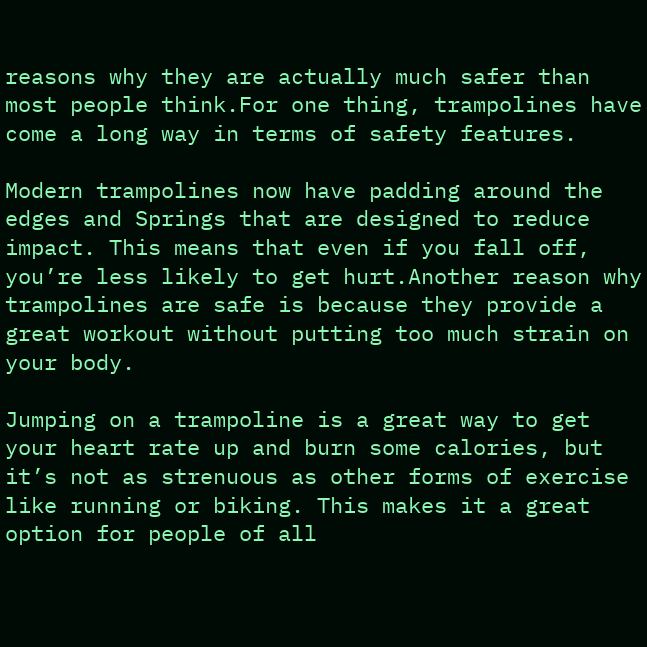reasons why they are actually much safer than most people think.For one thing, trampolines have come a long way in terms of safety features.

Modern trampolines now have padding around the edges and Springs that are designed to reduce impact. This means that even if you fall off, you’re less likely to get hurt.Another reason why trampolines are safe is because they provide a great workout without putting too much strain on your body.

Jumping on a trampoline is a great way to get your heart rate up and burn some calories, but it’s not as strenuous as other forms of exercise like running or biking. This makes it a great option for people of all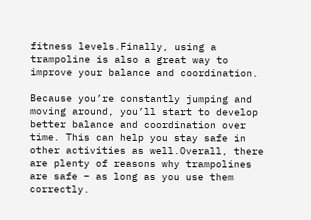fitness levels.Finally, using a trampoline is also a great way to improve your balance and coordination.

Because you’re constantly jumping and moving around, you’ll start to develop better balance and coordination over time. This can help you stay safe in other activities as well.Overall, there are plenty of reasons why trampolines are safe – as long as you use them correctly.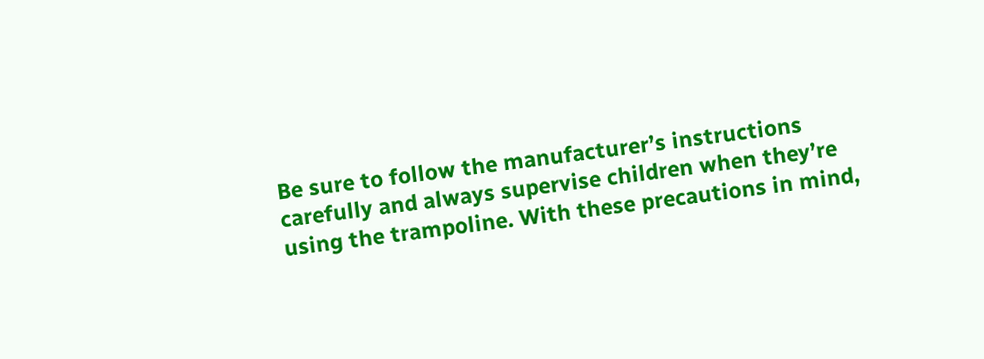Be sure to follow the manufacturer’s instructions carefully and always supervise children when they’re using the trampoline. With these precautions in mind,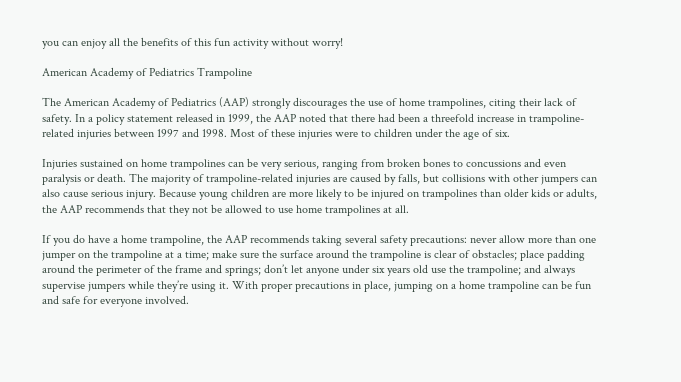you can enjoy all the benefits of this fun activity without worry!

American Academy of Pediatrics Trampoline

The American Academy of Pediatrics (AAP) strongly discourages the use of home trampolines, citing their lack of safety. In a policy statement released in 1999, the AAP noted that there had been a threefold increase in trampoline-related injuries between 1997 and 1998. Most of these injuries were to children under the age of six.

Injuries sustained on home trampolines can be very serious, ranging from broken bones to concussions and even paralysis or death. The majority of trampoline-related injuries are caused by falls, but collisions with other jumpers can also cause serious injury. Because young children are more likely to be injured on trampolines than older kids or adults, the AAP recommends that they not be allowed to use home trampolines at all.

If you do have a home trampoline, the AAP recommends taking several safety precautions: never allow more than one jumper on the trampoline at a time; make sure the surface around the trampoline is clear of obstacles; place padding around the perimeter of the frame and springs; don’t let anyone under six years old use the trampoline; and always supervise jumpers while they’re using it. With proper precautions in place, jumping on a home trampoline can be fun and safe for everyone involved.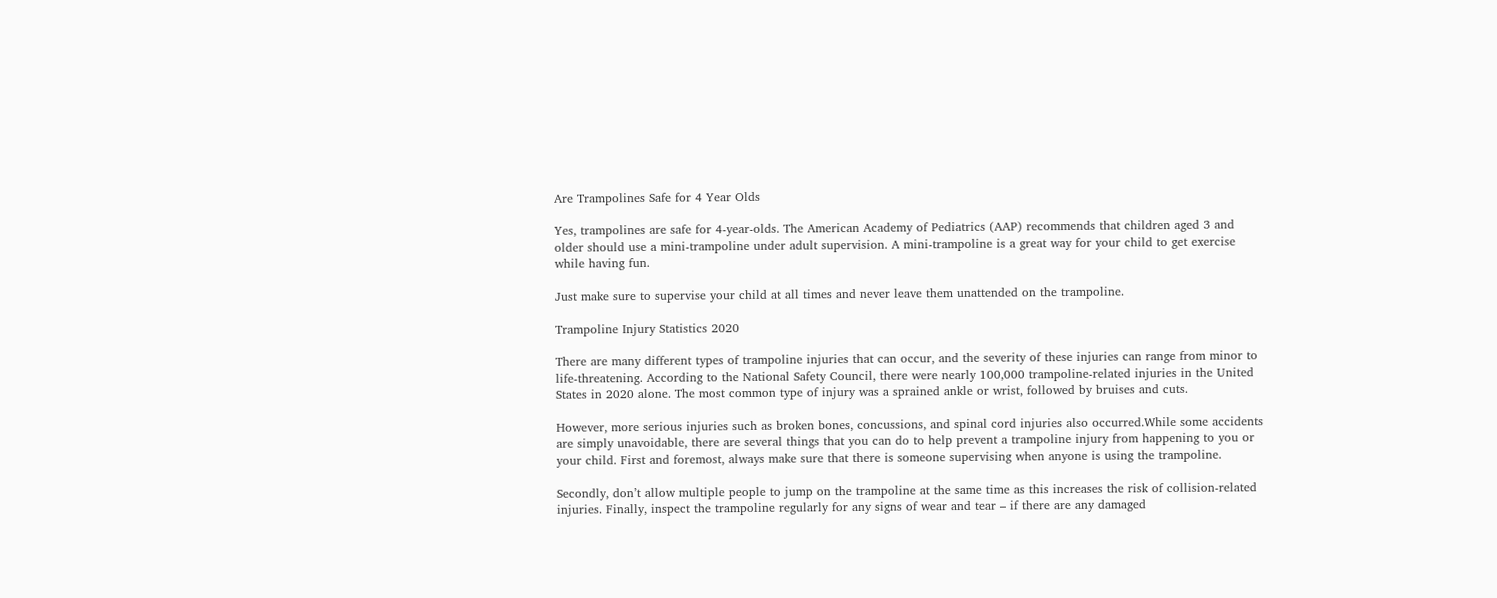Are Trampolines Safe for 4 Year Olds

Yes, trampolines are safe for 4-year-olds. The American Academy of Pediatrics (AAP) recommends that children aged 3 and older should use a mini-trampoline under adult supervision. A mini-trampoline is a great way for your child to get exercise while having fun.

Just make sure to supervise your child at all times and never leave them unattended on the trampoline.

Trampoline Injury Statistics 2020

There are many different types of trampoline injuries that can occur, and the severity of these injuries can range from minor to life-threatening. According to the National Safety Council, there were nearly 100,000 trampoline-related injuries in the United States in 2020 alone. The most common type of injury was a sprained ankle or wrist, followed by bruises and cuts.

However, more serious injuries such as broken bones, concussions, and spinal cord injuries also occurred.While some accidents are simply unavoidable, there are several things that you can do to help prevent a trampoline injury from happening to you or your child. First and foremost, always make sure that there is someone supervising when anyone is using the trampoline.

Secondly, don’t allow multiple people to jump on the trampoline at the same time as this increases the risk of collision-related injuries. Finally, inspect the trampoline regularly for any signs of wear and tear – if there are any damaged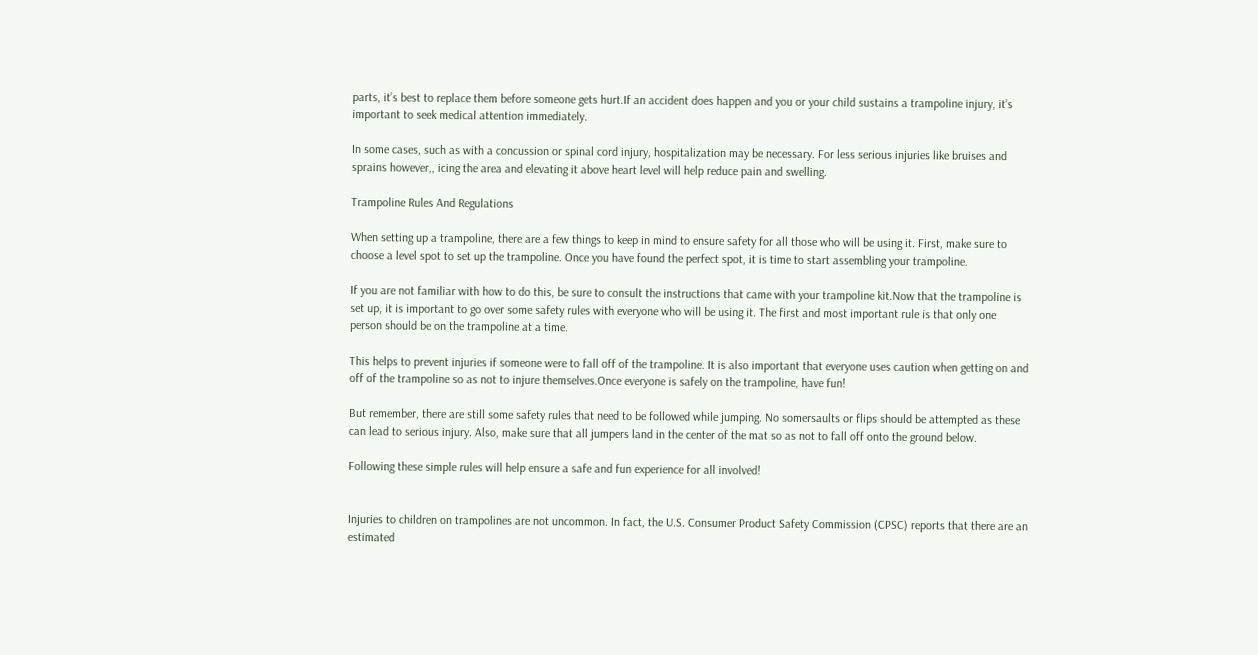parts, it’s best to replace them before someone gets hurt.If an accident does happen and you or your child sustains a trampoline injury, it’s important to seek medical attention immediately.

In some cases, such as with a concussion or spinal cord injury, hospitalization may be necessary. For less serious injuries like bruises and sprains however,, icing the area and elevating it above heart level will help reduce pain and swelling.

Trampoline Rules And Regulations

When setting up a trampoline, there are a few things to keep in mind to ensure safety for all those who will be using it. First, make sure to choose a level spot to set up the trampoline. Once you have found the perfect spot, it is time to start assembling your trampoline.

If you are not familiar with how to do this, be sure to consult the instructions that came with your trampoline kit.Now that the trampoline is set up, it is important to go over some safety rules with everyone who will be using it. The first and most important rule is that only one person should be on the trampoline at a time.

This helps to prevent injuries if someone were to fall off of the trampoline. It is also important that everyone uses caution when getting on and off of the trampoline so as not to injure themselves.Once everyone is safely on the trampoline, have fun!

But remember, there are still some safety rules that need to be followed while jumping. No somersaults or flips should be attempted as these can lead to serious injury. Also, make sure that all jumpers land in the center of the mat so as not to fall off onto the ground below.

Following these simple rules will help ensure a safe and fun experience for all involved!


Injuries to children on trampolines are not uncommon. In fact, the U.S. Consumer Product Safety Commission (CPSC) reports that there are an estimated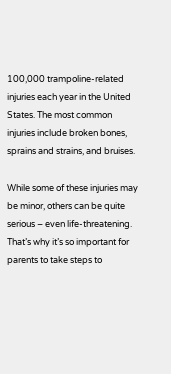100,000 trampoline-related injuries each year in the United States. The most common injuries include broken bones, sprains and strains, and bruises.

While some of these injuries may be minor, others can be quite serious – even life-threatening. That’s why it’s so important for parents to take steps to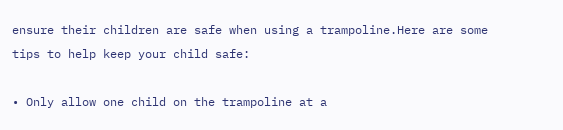ensure their children are safe when using a trampoline.Here are some tips to help keep your child safe:

• Only allow one child on the trampoline at a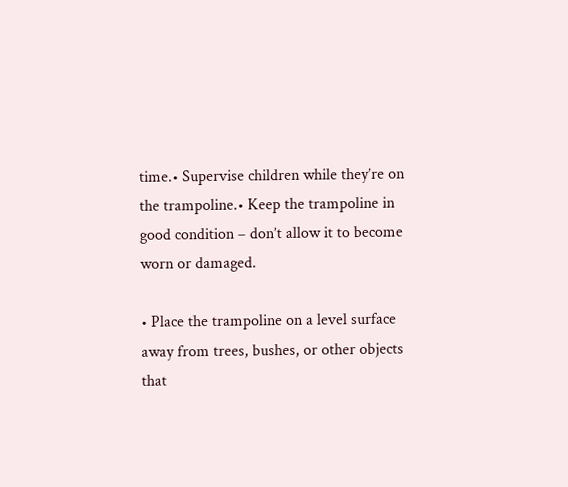time.• Supervise children while they’re on the trampoline.• Keep the trampoline in good condition – don’t allow it to become worn or damaged.

• Place the trampoline on a level surface away from trees, bushes, or other objects that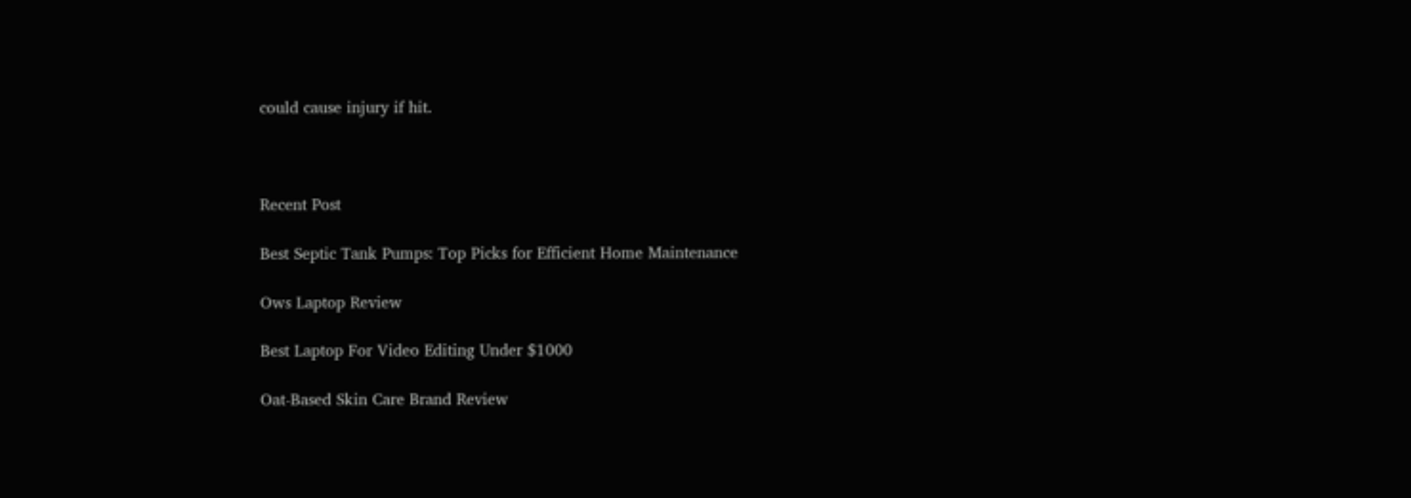could cause injury if hit.



Recent Post

Best Septic Tank Pumps: Top Picks for Efficient Home Maintenance

Ows Laptop Review

Best Laptop For Video Editing Under $1000

Oat-Based Skin Care Brand Review